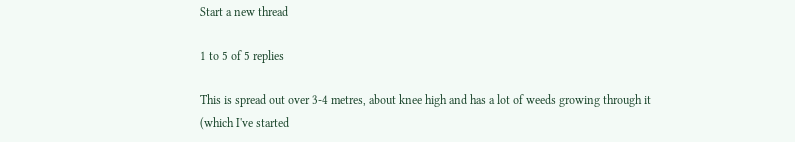Start a new thread

1 to 5 of 5 replies

This is spread out over 3-4 metres, about knee high and has a lot of weeds growing through it (which I've started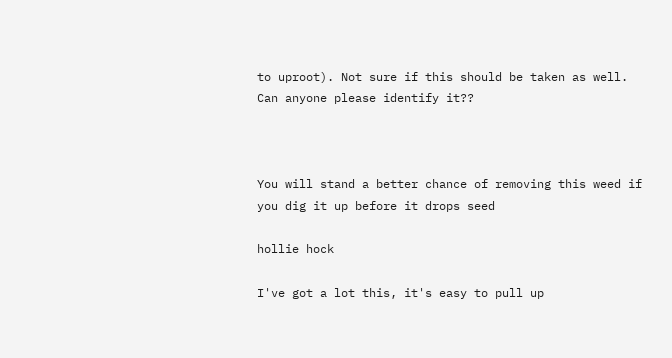to uproot). Not sure if this should be taken as well. Can anyone please identify it??



You will stand a better chance of removing this weed if you dig it up before it drops seed

hollie hock

I've got a lot this, it's easy to pull up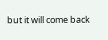but it will come back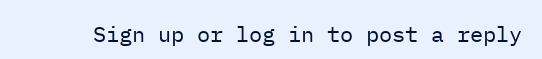Sign up or log in to post a reply